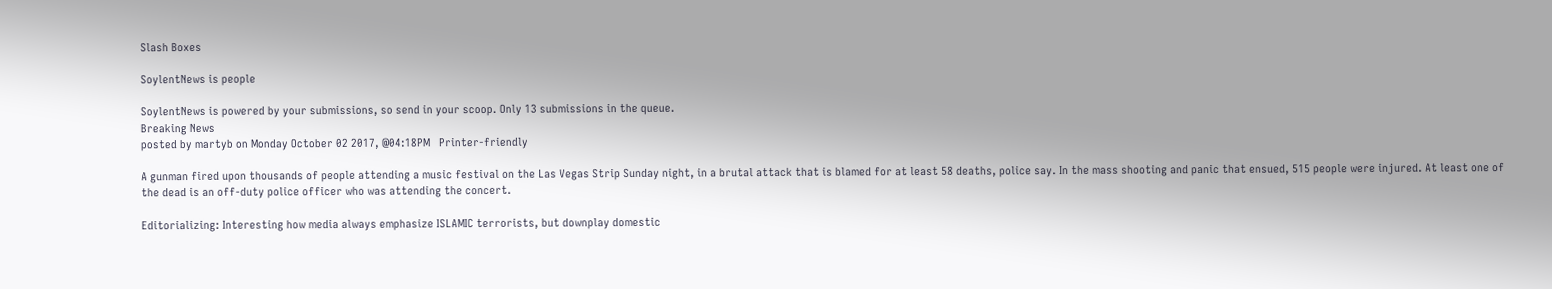Slash Boxes

SoylentNews is people

SoylentNews is powered by your submissions, so send in your scoop. Only 13 submissions in the queue.
Breaking News
posted by martyb on Monday October 02 2017, @04:18PM   Printer-friendly

A gunman fired upon thousands of people attending a music festival on the Las Vegas Strip Sunday night, in a brutal attack that is blamed for at least 58 deaths, police say. In the mass shooting and panic that ensued, 515 people were injured. At least one of the dead is an off-duty police officer who was attending the concert.

Editorializing: Interesting how media always emphasize ISLAMIC terrorists, but downplay domestic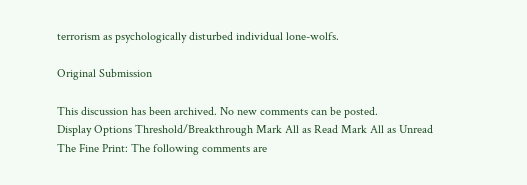terrorism as psychologically disturbed individual lone-wolfs.

Original Submission

This discussion has been archived. No new comments can be posted.
Display Options Threshold/Breakthrough Mark All as Read Mark All as Unread
The Fine Print: The following comments are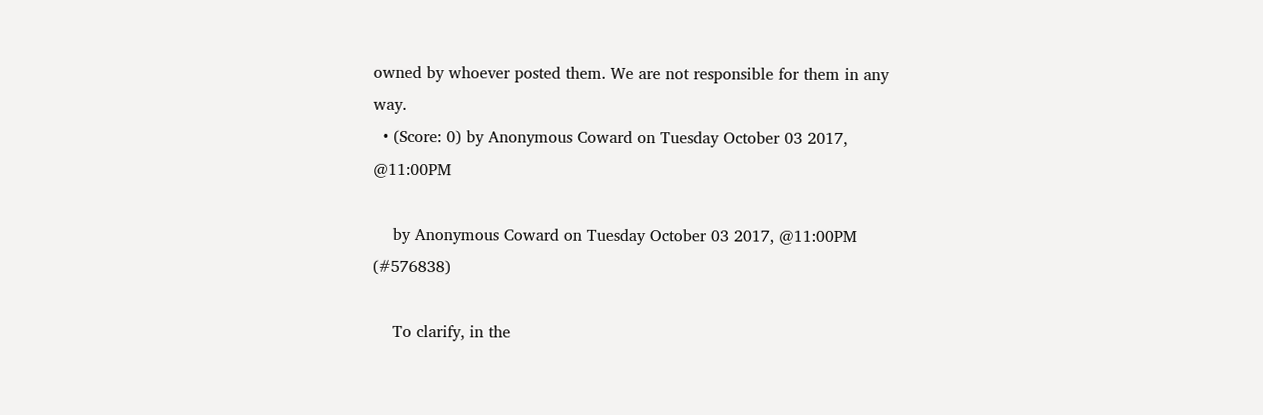owned by whoever posted them. We are not responsible for them in any way.
  • (Score: 0) by Anonymous Coward on Tuesday October 03 2017, @11:00PM

    by Anonymous Coward on Tuesday October 03 2017, @11:00PM (#576838)

    To clarify, in the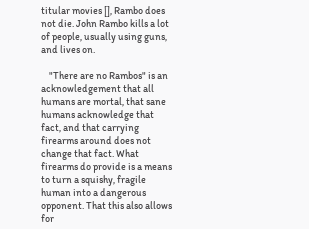titular movies [], Rambo does not die. John Rambo kills a lot of people, usually using guns, and lives on.

    "There are no Rambos" is an acknowledgement that all humans are mortal, that sane humans acknowledge that fact, and that carrying firearms around does not change that fact. What firearms do provide is a means to turn a squishy, fragile human into a dangerous opponent. That this also allows for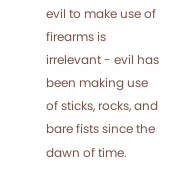evil to make use of firearms is irrelevant - evil has been making use of sticks, rocks, and bare fists since the dawn of time.